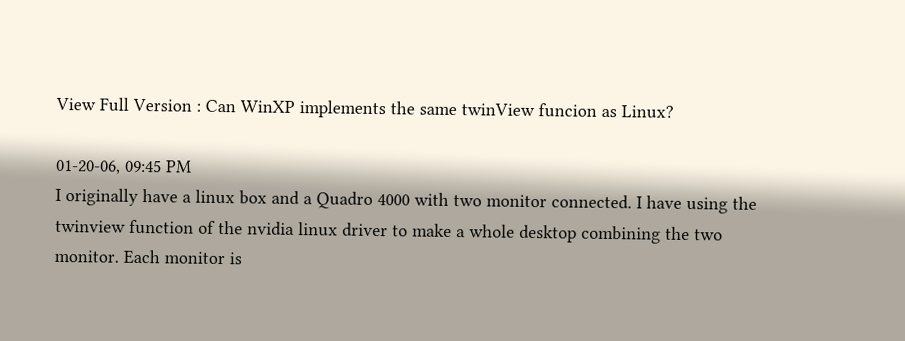View Full Version : Can WinXP implements the same twinView funcion as Linux?

01-20-06, 09:45 PM
I originally have a linux box and a Quadro 4000 with two monitor connected. I have using the twinview function of the nvidia linux driver to make a whole desktop combining the two monitor. Each monitor is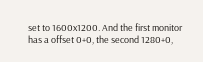set to 1600x1200. And the first monitor has a offset 0+0, the second 1280+0,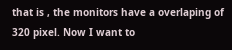that is , the monitors have a overlaping of 320 pixel. Now I want to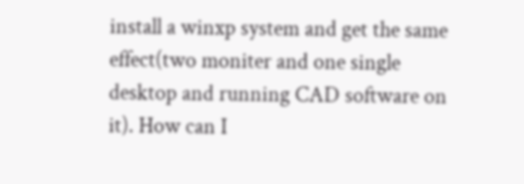install a winxp system and get the same effect(two moniter and one single desktop and running CAD software on it). How can I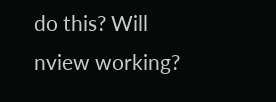do this? Will nview working?